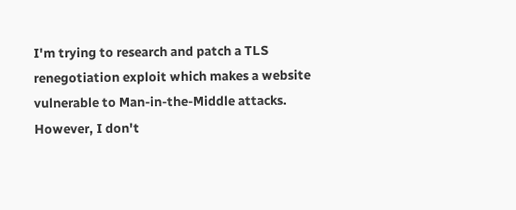I'm trying to research and patch a TLS renegotiation exploit which makes a website vulnerable to Man-in-the-Middle attacks. However, I don't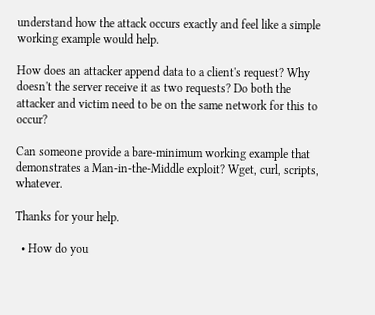understand how the attack occurs exactly and feel like a simple working example would help.

How does an attacker append data to a client's request? Why doesn't the server receive it as two requests? Do both the attacker and victim need to be on the same network for this to occur?

Can someone provide a bare-minimum working example that demonstrates a Man-in-the-Middle exploit? Wget, curl, scripts, whatever.

Thanks for your help.

  • How do you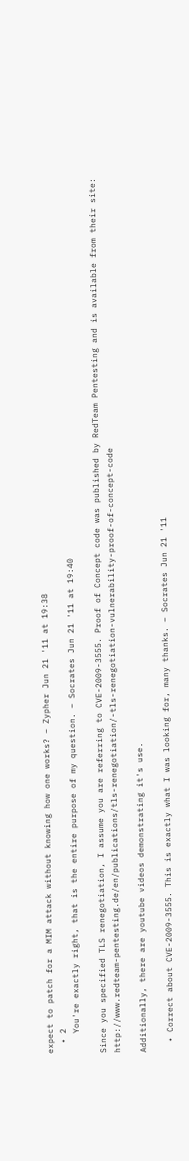expect to patch for a MIM attack without knowing how one works? – Zypher Jun 21 '11 at 19:38
  • 2
    You're exactly right, that is the entire purpose of my question. – Socrates Jun 21 '11 at 19:40

Since you specified TLS renegotiation, I assume you are referring to CVE-2009-3555. Proof of Concept code was published by RedTeam Pentesting and is available from their site: http://www.redteam-pentesting.de/en/publications/tls-renegotiation/-tls-renegotiation-vulnerability-proof-of-concept-code

Additionally, there are youtube videos demonstrating it's use.

  • Correct about CVE-2009-3555. This is exactly what I was looking for, many thanks. – Socrates Jun 21 '11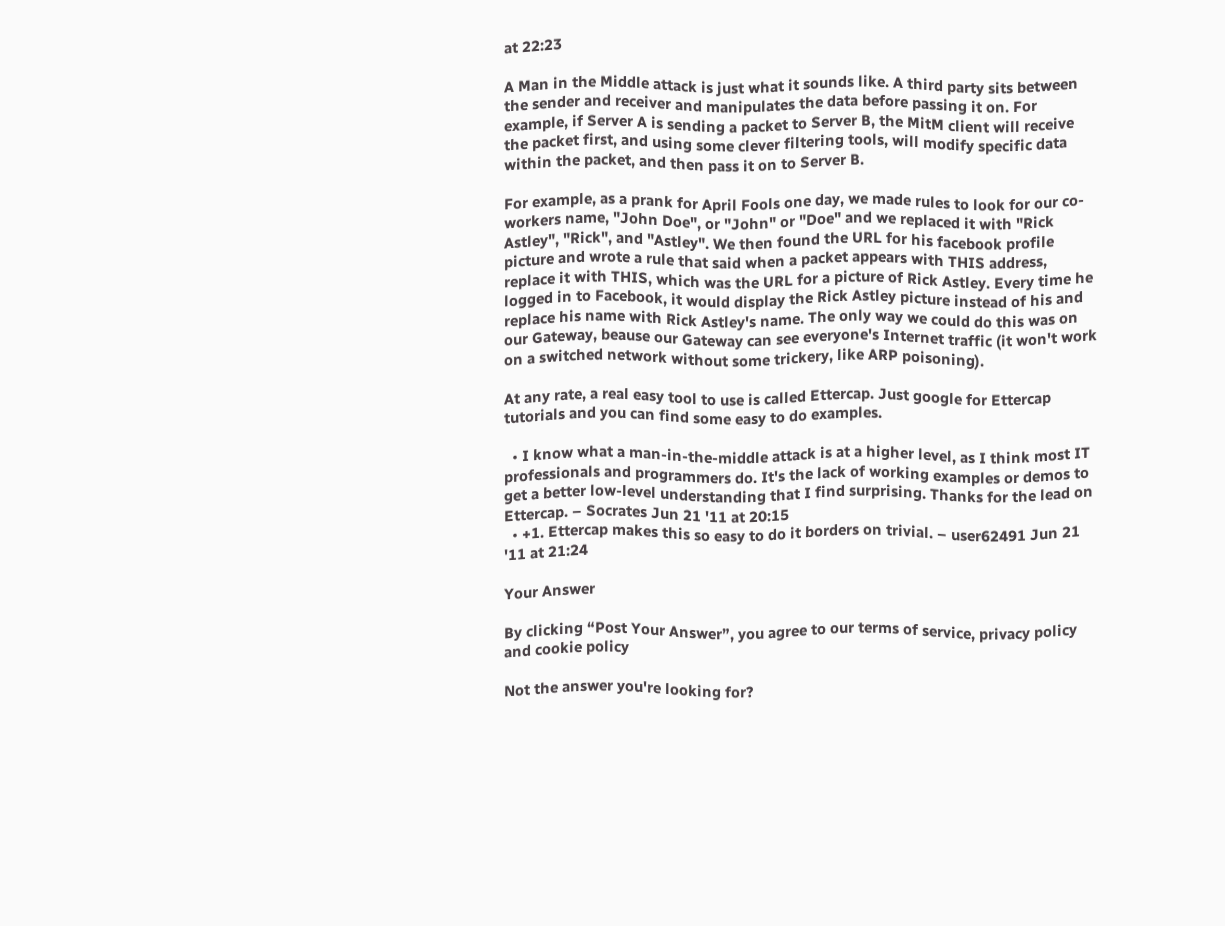at 22:23

A Man in the Middle attack is just what it sounds like. A third party sits between the sender and receiver and manipulates the data before passing it on. For example, if Server A is sending a packet to Server B, the MitM client will receive the packet first, and using some clever filtering tools, will modify specific data within the packet, and then pass it on to Server B.

For example, as a prank for April Fools one day, we made rules to look for our co-workers name, "John Doe", or "John" or "Doe" and we replaced it with "Rick Astley", "Rick", and "Astley". We then found the URL for his facebook profile picture and wrote a rule that said when a packet appears with THIS address, replace it with THIS, which was the URL for a picture of Rick Astley. Every time he logged in to Facebook, it would display the Rick Astley picture instead of his and replace his name with Rick Astley's name. The only way we could do this was on our Gateway, beause our Gateway can see everyone's Internet traffic (it won't work on a switched network without some trickery, like ARP poisoning).

At any rate, a real easy tool to use is called Ettercap. Just google for Ettercap tutorials and you can find some easy to do examples.

  • I know what a man-in-the-middle attack is at a higher level, as I think most IT professionals and programmers do. It's the lack of working examples or demos to get a better low-level understanding that I find surprising. Thanks for the lead on Ettercap. – Socrates Jun 21 '11 at 20:15
  • +1. Ettercap makes this so easy to do it borders on trivial. – user62491 Jun 21 '11 at 21:24

Your Answer

By clicking “Post Your Answer”, you agree to our terms of service, privacy policy and cookie policy

Not the answer you're looking for?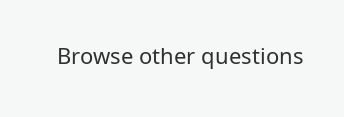Browse other questions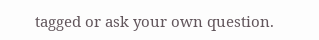tagged or ask your own question.